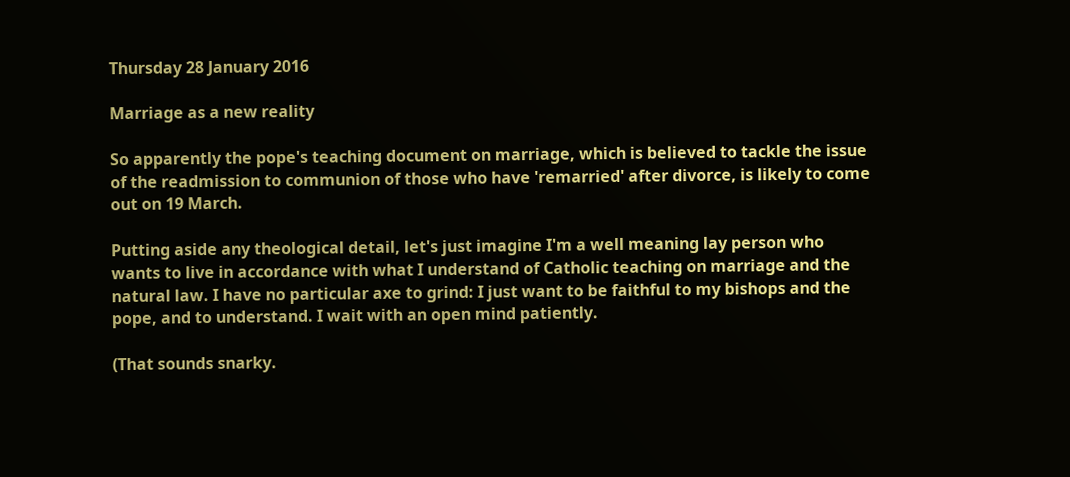Thursday 28 January 2016

Marriage as a new reality

So apparently the pope's teaching document on marriage, which is believed to tackle the issue of the readmission to communion of those who have 'remarried' after divorce, is likely to come out on 19 March.

Putting aside any theological detail, let's just imagine I'm a well meaning lay person who wants to live in accordance with what I understand of Catholic teaching on marriage and the natural law. I have no particular axe to grind: I just want to be faithful to my bishops and the pope, and to understand. I wait with an open mind patiently.

(That sounds snarky.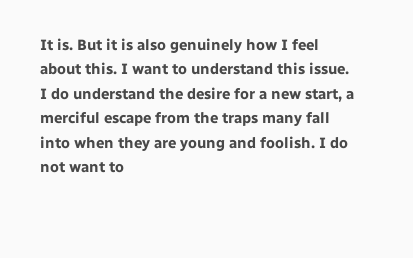It is. But it is also genuinely how I feel about this. I want to understand this issue. I do understand the desire for a new start, a merciful escape from the traps many fall into when they are young and foolish. I do not want to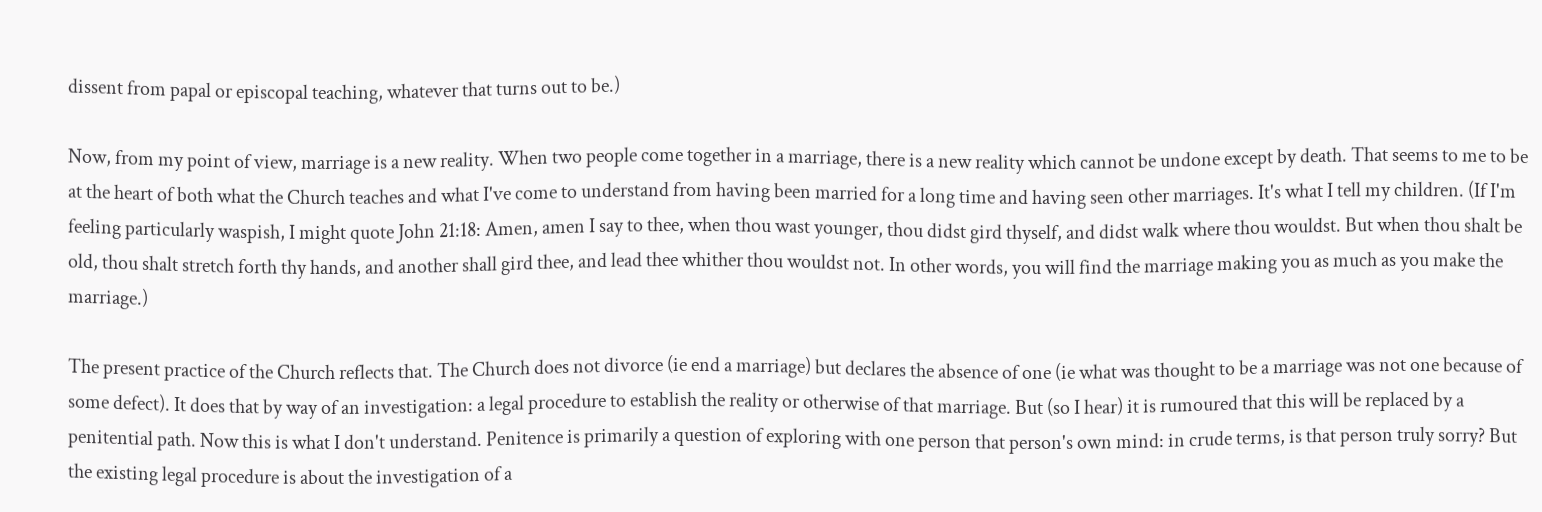dissent from papal or episcopal teaching, whatever that turns out to be.)

Now, from my point of view, marriage is a new reality. When two people come together in a marriage, there is a new reality which cannot be undone except by death. That seems to me to be at the heart of both what the Church teaches and what I've come to understand from having been married for a long time and having seen other marriages. It's what I tell my children. (If I'm feeling particularly waspish, I might quote John 21:18: Amen, amen I say to thee, when thou wast younger, thou didst gird thyself, and didst walk where thou wouldst. But when thou shalt be old, thou shalt stretch forth thy hands, and another shall gird thee, and lead thee whither thou wouldst not. In other words, you will find the marriage making you as much as you make the marriage.)

The present practice of the Church reflects that. The Church does not divorce (ie end a marriage) but declares the absence of one (ie what was thought to be a marriage was not one because of some defect). It does that by way of an investigation: a legal procedure to establish the reality or otherwise of that marriage. But (so I hear) it is rumoured that this will be replaced by a penitential path. Now this is what I don't understand. Penitence is primarily a question of exploring with one person that person's own mind: in crude terms, is that person truly sorry? But the existing legal procedure is about the investigation of a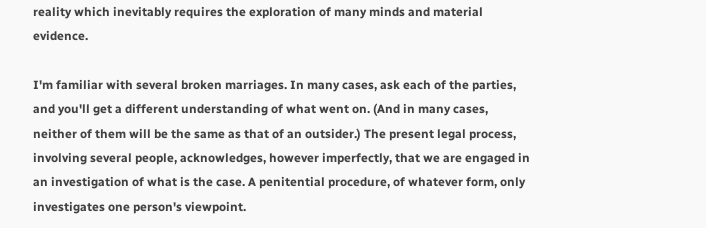reality which inevitably requires the exploration of many minds and material evidence.

I'm familiar with several broken marriages. In many cases, ask each of the parties, and you'll get a different understanding of what went on. (And in many cases, neither of them will be the same as that of an outsider.) The present legal process, involving several people, acknowledges, however imperfectly, that we are engaged in an investigation of what is the case. A penitential procedure, of whatever form, only investigates one person's viewpoint.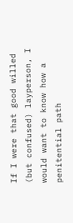If I were that good willed (but confused) layperson, I would want to know how a penitential path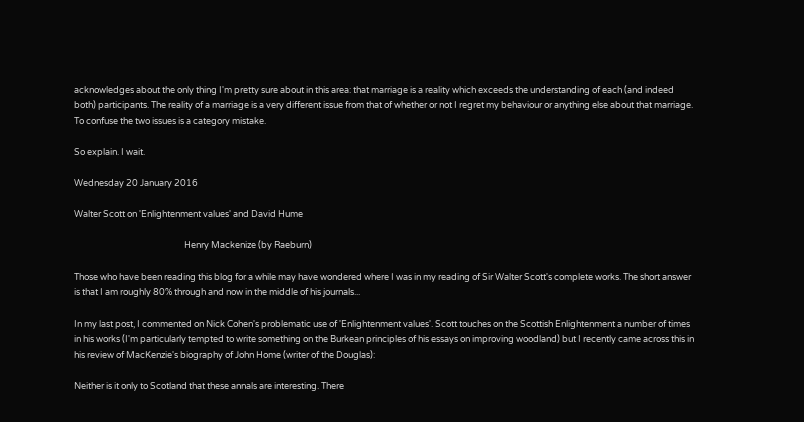acknowledges about the only thing I'm pretty sure about in this area: that marriage is a reality which exceeds the understanding of each (and indeed both) participants. The reality of a marriage is a very different issue from that of whether or not I regret my behaviour or anything else about that marriage. To confuse the two issues is a category mistake.

So explain. I wait.

Wednesday 20 January 2016

Walter Scott on 'Enlightenment values' and David Hume

                                                       Henry Mackenize (by Raeburn)

Those who have been reading this blog for a while may have wondered where I was in my reading of Sir Walter Scott's complete works. The short answer is that I am roughly 80% through and now in the middle of his journals...

In my last post, I commented on Nick Cohen's problematic use of 'Enlightenment values'. Scott touches on the Scottish Enlightenment a number of times in his works (I'm particularly tempted to write something on the Burkean principles of his essays on improving woodland) but I recently came across this in his review of MacKenzie's biography of John Home (writer of the Douglas):

Neither is it only to Scotland that these annals are interesting. There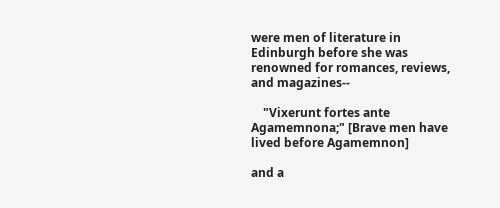were men of literature in Edinburgh before she was renowned for romances, reviews, and magazines--

    "Vixerunt fortes ante Agamemnona;" [Brave men have lived before Agamemnon]

and a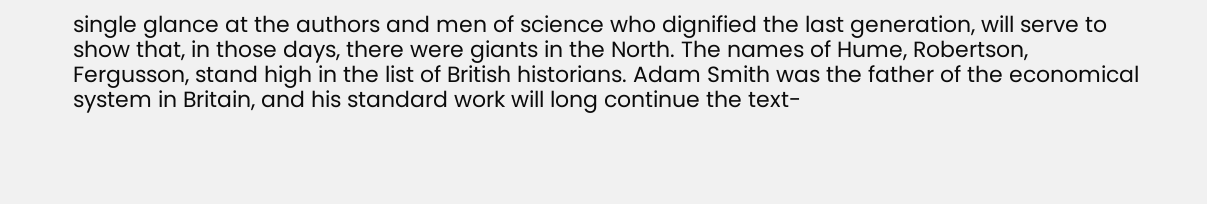single glance at the authors and men of science who dignified the last generation, will serve to show that, in those days, there were giants in the North. The names of Hume, Robertson, Fergusson, stand high in the list of British historians. Adam Smith was the father of the economical system in Britain, and his standard work will long continue the text-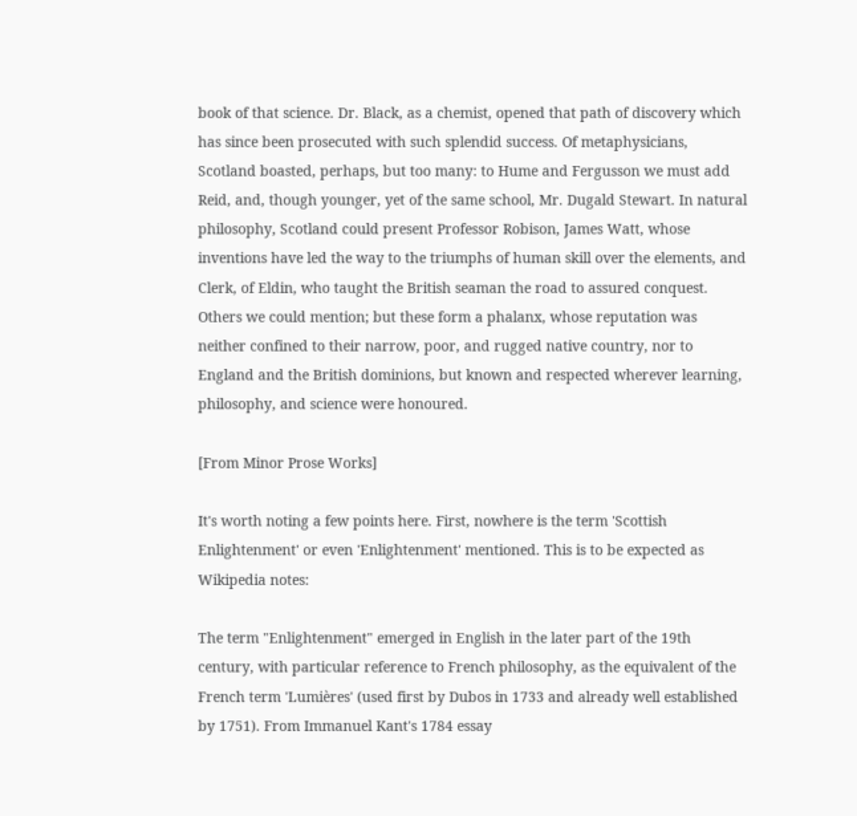book of that science. Dr. Black, as a chemist, opened that path of discovery which has since been prosecuted with such splendid success. Of metaphysicians, Scotland boasted, perhaps, but too many: to Hume and Fergusson we must add Reid, and, though younger, yet of the same school, Mr. Dugald Stewart. In natural philosophy, Scotland could present Professor Robison, James Watt, whose inventions have led the way to the triumphs of human skill over the elements, and Clerk, of Eldin, who taught the British seaman the road to assured conquest. Others we could mention; but these form a phalanx, whose reputation was neither confined to their narrow, poor, and rugged native country, nor to England and the British dominions, but known and respected wherever learning, philosophy, and science were honoured.

[From Minor Prose Works]

It's worth noting a few points here. First, nowhere is the term 'Scottish Enlightenment' or even 'Enlightenment' mentioned. This is to be expected as Wikipedia notes:

The term "Enlightenment" emerged in English in the later part of the 19th century, with particular reference to French philosophy, as the equivalent of the French term 'Lumières' (used first by Dubos in 1733 and already well established by 1751). From Immanuel Kant's 1784 essay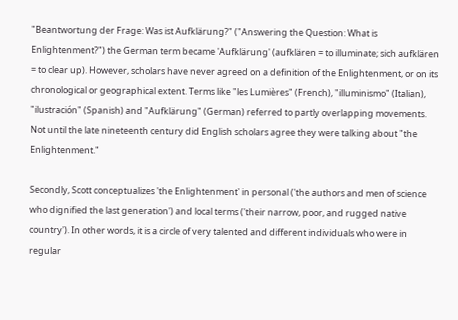"Beantwortung der Frage: Was ist Aufklärung?" ("Answering the Question: What is Enlightenment?") the German term became 'Aufklärung' (aufklären = to illuminate; sich aufklären = to clear up). However, scholars have never agreed on a definition of the Enlightenment, or on its chronological or geographical extent. Terms like "les Lumières" (French), "illuminismo" (Italian), "ilustración" (Spanish) and "Aufklärung" (German) referred to partly overlapping movements. Not until the late nineteenth century did English scholars agree they were talking about "the Enlightenment."

Secondly, Scott conceptualizes 'the Enlightenment' in personal ('the authors and men of science who dignified the last generation') and local terms ('their narrow, poor, and rugged native country'). In other words, it is a circle of very talented and different individuals who were in regular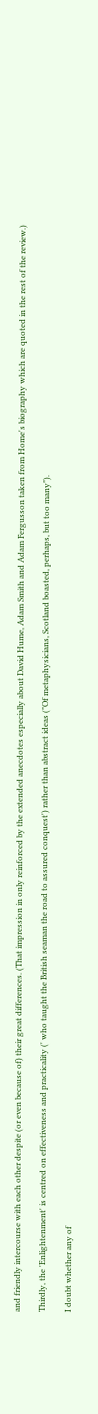and friendly intercourse with each other despite (or even because of) their great differences. (That impression in only reinforced by the extended anecdotes especially about David Hume, Adam Smith and Adam Fergusson taken from Home's biography which are quoted in the rest of the review.)

Thirdly, the 'Enlightenment' is centred on effectiveness and practicality (' who taught the British seaman the road to assured conquest') rather than abstract ideas ("Of metaphysicians, Scotland boasted, perhaps, but too many").

I doubt whether any of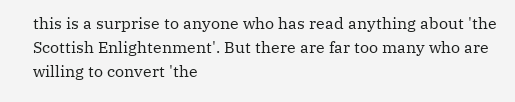this is a surprise to anyone who has read anything about 'the Scottish Enlightenment'. But there are far too many who are willing to convert 'the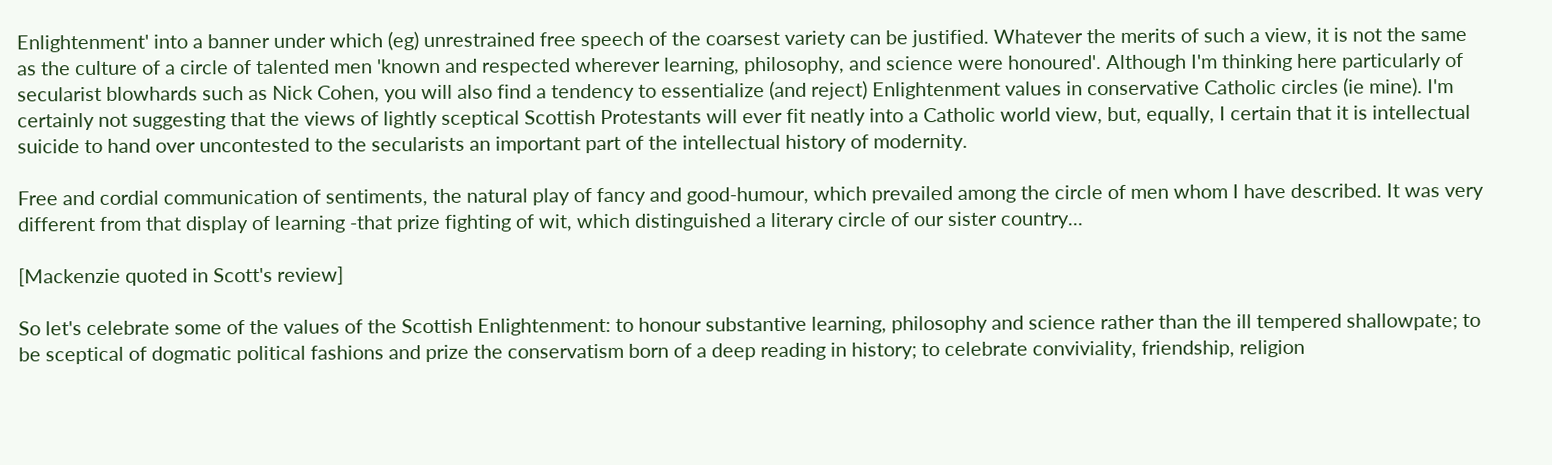Enlightenment' into a banner under which (eg) unrestrained free speech of the coarsest variety can be justified. Whatever the merits of such a view, it is not the same as the culture of a circle of talented men 'known and respected wherever learning, philosophy, and science were honoured'. Although I'm thinking here particularly of secularist blowhards such as Nick Cohen, you will also find a tendency to essentialize (and reject) Enlightenment values in conservative Catholic circles (ie mine). I'm certainly not suggesting that the views of lightly sceptical Scottish Protestants will ever fit neatly into a Catholic world view, but, equally, I certain that it is intellectual suicide to hand over uncontested to the secularists an important part of the intellectual history of modernity.

Free and cordial communication of sentiments, the natural play of fancy and good-humour, which prevailed among the circle of men whom I have described. It was very different from that display of learning -that prize fighting of wit, which distinguished a literary circle of our sister country...

[Mackenzie quoted in Scott's review]

So let's celebrate some of the values of the Scottish Enlightenment: to honour substantive learning, philosophy and science rather than the ill tempered shallowpate; to be sceptical of dogmatic political fashions and prize the conservatism born of a deep reading in history; to celebrate conviviality, friendship, religion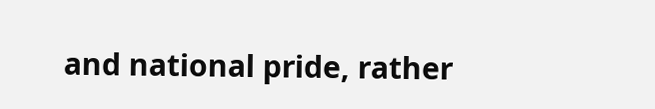and national pride, rather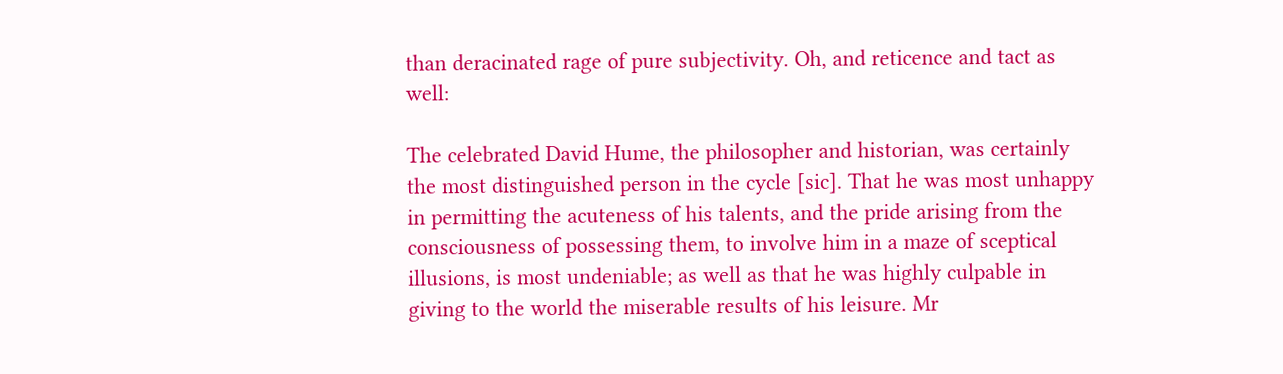than deracinated rage of pure subjectivity. Oh, and reticence and tact as well:

The celebrated David Hume, the philosopher and historian, was certainly the most distinguished person in the cycle [sic]. That he was most unhappy in permitting the acuteness of his talents, and the pride arising from the consciousness of possessing them, to involve him in a maze of sceptical illusions, is most undeniable; as well as that he was highly culpable in giving to the world the miserable results of his leisure. Mr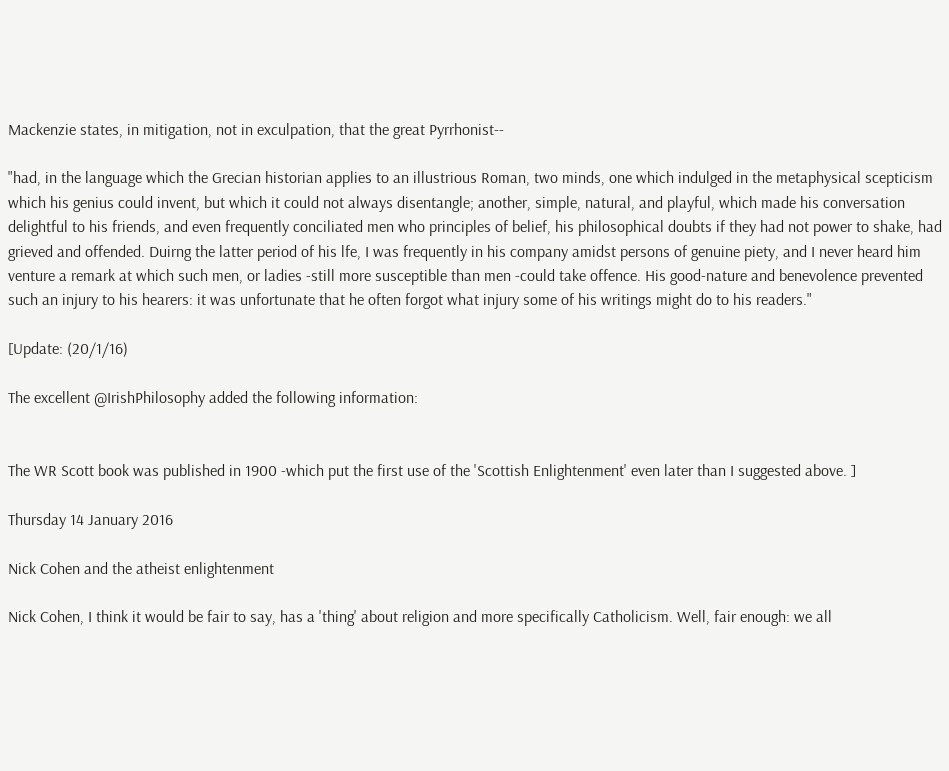Mackenzie states, in mitigation, not in exculpation, that the great Pyrrhonist--

"had, in the language which the Grecian historian applies to an illustrious Roman, two minds, one which indulged in the metaphysical scepticism which his genius could invent, but which it could not always disentangle; another, simple, natural, and playful, which made his conversation delightful to his friends, and even frequently conciliated men who principles of belief, his philosophical doubts if they had not power to shake, had grieved and offended. Duirng the latter period of his lfe, I was frequently in his company amidst persons of genuine piety, and I never heard him venture a remark at which such men, or ladies -still more susceptible than men -could take offence. His good-nature and benevolence prevented such an injury to his hearers: it was unfortunate that he often forgot what injury some of his writings might do to his readers."

[Update: (20/1/16)

The excellent @IrishPhilosophy added the following information:


The WR Scott book was published in 1900 -which put the first use of the 'Scottish Enlightenment' even later than I suggested above. ]

Thursday 14 January 2016

Nick Cohen and the atheist enlightenment

Nick Cohen, I think it would be fair to say, has a 'thing' about religion and more specifically Catholicism. Well, fair enough: we all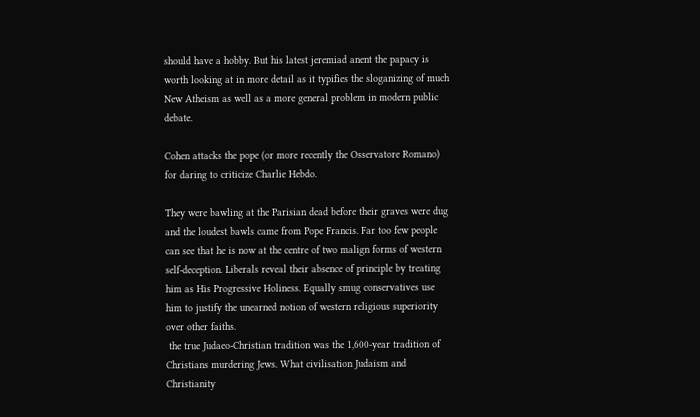should have a hobby. But his latest jeremiad anent the papacy is worth looking at in more detail as it typifies the sloganizing of much New Atheism as well as a more general problem in modern public debate.

Cohen attacks the pope (or more recently the Osservatore Romano) for daring to criticize Charlie Hebdo.

They were bawling at the Parisian dead before their graves were dug and the loudest bawls came from Pope Francis. Far too few people can see that he is now at the centre of two malign forms of western self-deception. Liberals reveal their absence of principle by treating him as His Progressive Holiness. Equally smug conservatives use him to justify the unearned notion of western religious superiority over other faiths.
 the true Judaeo-Christian tradition was the 1,600-year tradition of Christians murdering Jews. What civilisation Judaism and Christianity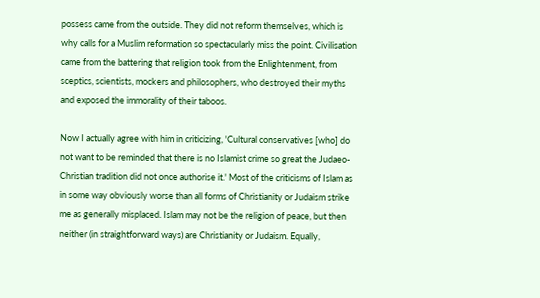possess came from the outside. They did not reform themselves, which is why calls for a Muslim reformation so spectacularly miss the point. Civilisation came from the battering that religion took from the Enlightenment, from sceptics, scientists, mockers and philosophers, who destroyed their myths and exposed the immorality of their taboos.

Now I actually agree with him in criticizing, 'Cultural conservatives [who] do not want to be reminded that there is no Islamist crime so great the Judaeo-Christian tradition did not once authorise it.' Most of the criticisms of Islam as in some way obviously worse than all forms of Christianity or Judaism strike me as generally misplaced. Islam may not be the religion of peace, but then neither (in straightforward ways) are Christianity or Judaism. Equally,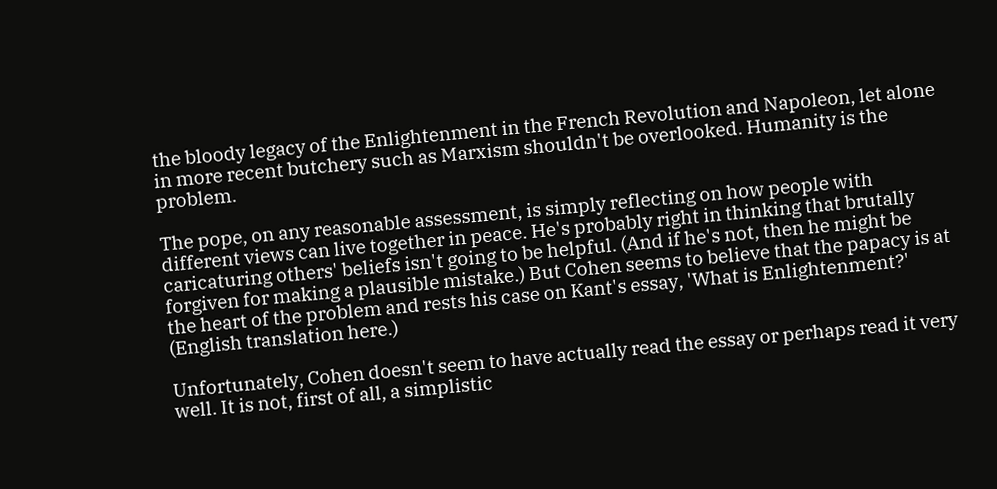the bloody legacy of the Enlightenment in the French Revolution and Napoleon, let alone in more recent butchery such as Marxism shouldn't be overlooked. Humanity is the problem.

The pope, on any reasonable assessment, is simply reflecting on how people with different views can live together in peace. He's probably right in thinking that brutally caricaturing others' beliefs isn't going to be helpful. (And if he's not, then he might be forgiven for making a plausible mistake.) But Cohen seems to believe that the papacy is at the heart of the problem and rests his case on Kant's essay, 'What is Enlightenment?' (English translation here.)

Unfortunately, Cohen doesn't seem to have actually read the essay or perhaps read it very well. It is not, first of all, a simplistic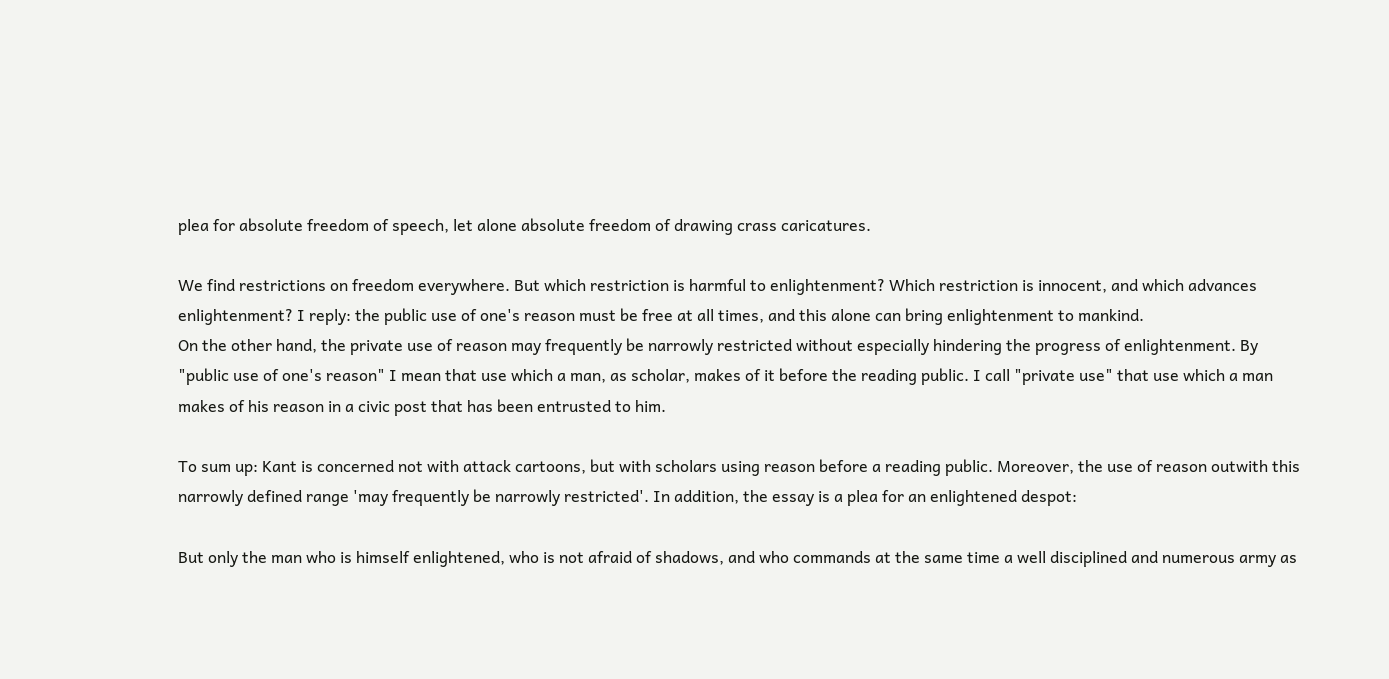plea for absolute freedom of speech, let alone absolute freedom of drawing crass caricatures.

We find restrictions on freedom everywhere. But which restriction is harmful to enlightenment? Which restriction is innocent, and which advances enlightenment? I reply: the public use of one's reason must be free at all times, and this alone can bring enlightenment to mankind.
On the other hand, the private use of reason may frequently be narrowly restricted without especially hindering the progress of enlightenment. By "public use of one's reason" I mean that use which a man, as scholar, makes of it before the reading public. I call "private use" that use which a man makes of his reason in a civic post that has been entrusted to him.

To sum up: Kant is concerned not with attack cartoons, but with scholars using reason before a reading public. Moreover, the use of reason outwith this narrowly defined range 'may frequently be narrowly restricted'. In addition, the essay is a plea for an enlightened despot:

But only the man who is himself enlightened, who is not afraid of shadows, and who commands at the same time a well disciplined and numerous army as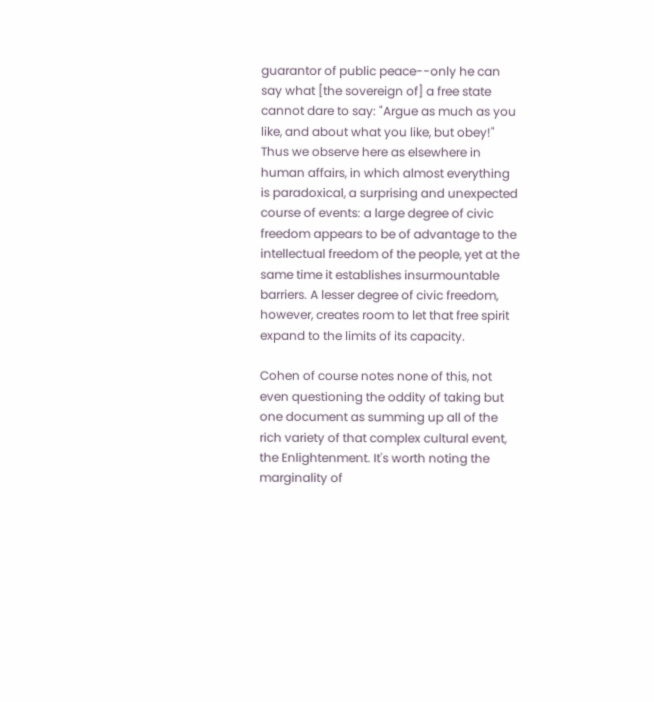guarantor of public peace--only he can say what [the sovereign of] a free state cannot dare to say: "Argue as much as you like, and about what you like, but obey!" Thus we observe here as elsewhere in human affairs, in which almost everything is paradoxical, a surprising and unexpected course of events: a large degree of civic freedom appears to be of advantage to the intellectual freedom of the people, yet at the same time it establishes insurmountable barriers. A lesser degree of civic freedom, however, creates room to let that free spirit expand to the limits of its capacity.

Cohen of course notes none of this, not even questioning the oddity of taking but one document as summing up all of the rich variety of that complex cultural event, the Enlightenment. It's worth noting the marginality of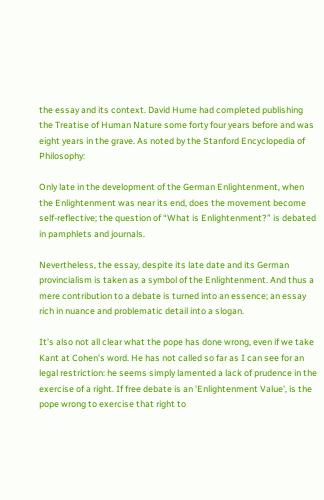the essay and its context. David Hume had completed publishing the Treatise of Human Nature some forty four years before and was eight years in the grave. As noted by the Stanford Encyclopedia of Philosophy:

Only late in the development of the German Enlightenment, when the Enlightenment was near its end, does the movement become self-reflective; the question of “What is Enlightenment?” is debated in pamphlets and journals.

Nevertheless, the essay, despite its late date and its German provincialism is taken as a symbol of the Enlightenment. And thus a mere contribution to a debate is turned into an essence; an essay rich in nuance and problematic detail into a slogan.

It's also not all clear what the pope has done wrong, even if we take Kant at Cohen's word. He has not called so far as I can see for an legal restriction: he seems simply lamented a lack of prudence in the exercise of a right. If free debate is an 'Enlightenment Value', is the pope wrong to exercise that right to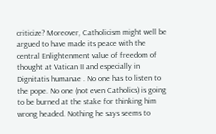criticize? Moreover, Catholicism might well be argued to have made its peace with the central Enlightenment value of freedom of thought at Vatican II and especially in Dignitatis humanae . No one has to listen to the pope. No one (not even Catholics) is going to be burned at the stake for thinking him wrong headed. Nothing he says seems to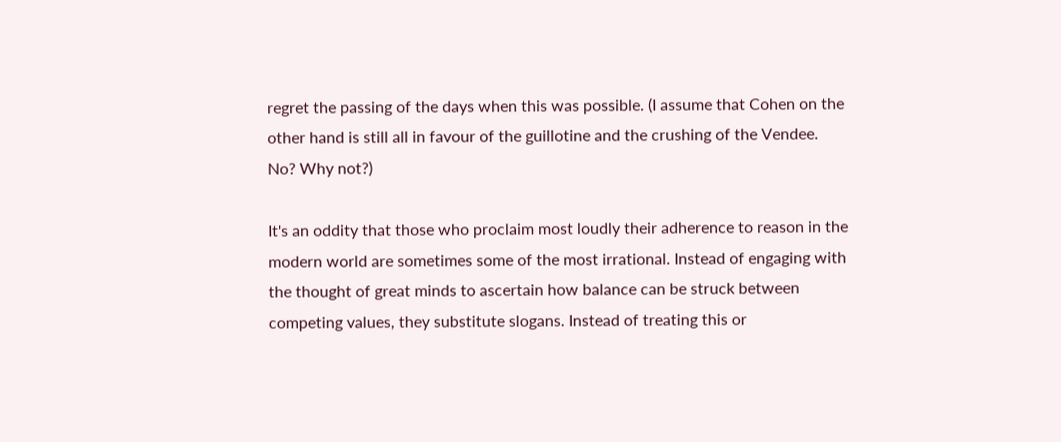regret the passing of the days when this was possible. (I assume that Cohen on the other hand is still all in favour of the guillotine and the crushing of the Vendee. No? Why not?)

It's an oddity that those who proclaim most loudly their adherence to reason in the modern world are sometimes some of the most irrational. Instead of engaging with the thought of great minds to ascertain how balance can be struck between competing values, they substitute slogans. Instead of treating this or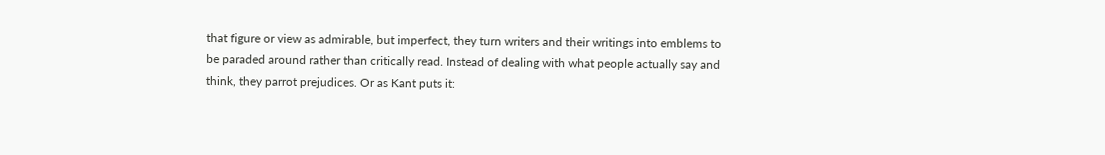that figure or view as admirable, but imperfect, they turn writers and their writings into emblems to be paraded around rather than critically read. Instead of dealing with what people actually say and think, they parrot prejudices. Or as Kant puts it: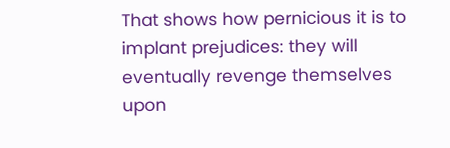That shows how pernicious it is to implant prejudices: they will eventually revenge themselves upon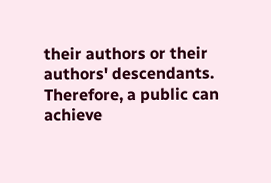their authors or their authors' descendants. Therefore, a public can achieve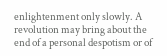enlightenment only slowly. A revolution may bring about the end of a personal despotism or of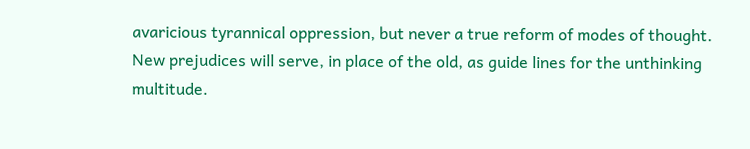avaricious tyrannical oppression, but never a true reform of modes of thought. New prejudices will serve, in place of the old, as guide lines for the unthinking multitude.